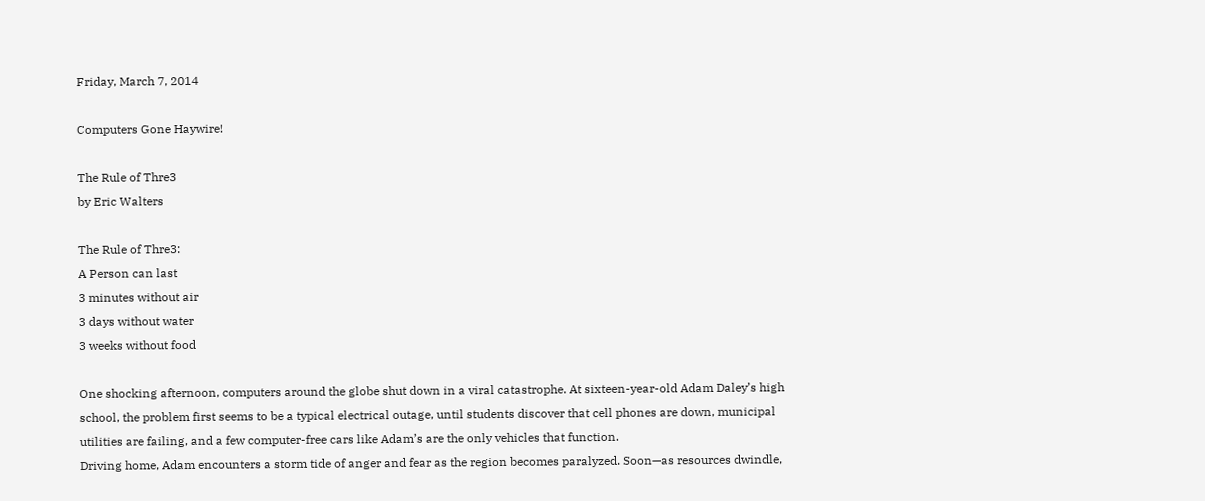Friday, March 7, 2014

Computers Gone Haywire!

The Rule of Thre3
by Eric Walters

The Rule of Thre3:
A Person can last
3 minutes without air
3 days without water
3 weeks without food

One shocking afternoon, computers around the globe shut down in a viral catastrophe. At sixteen-year-old Adam Daley’s high school, the problem first seems to be a typical electrical outage, until students discover that cell phones are down, municipal utilities are failing, and a few computer-free cars like Adam’s are the only vehicles that function.
Driving home, Adam encounters a storm tide of anger and fear as the region becomes paralyzed. Soon—as resources dwindle,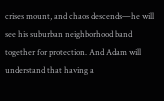crises mount, and chaos descends—he will see his suburban neighborhood band together for protection. And Adam will understand that having a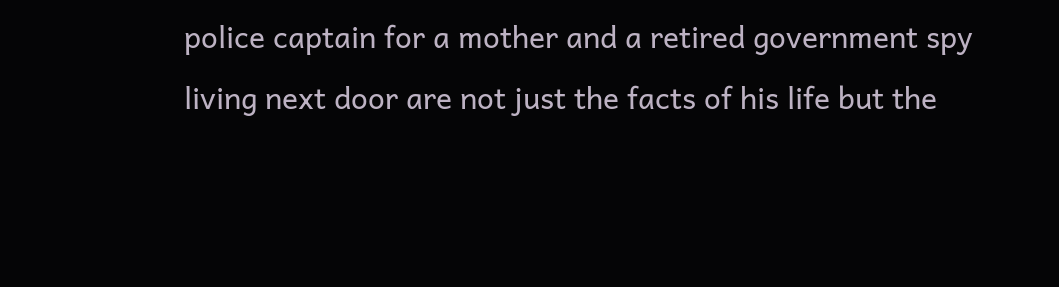police captain for a mother and a retired government spy living next door are not just the facts of his life but the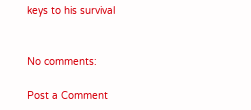keys to his survival


No comments:

Post a Comment